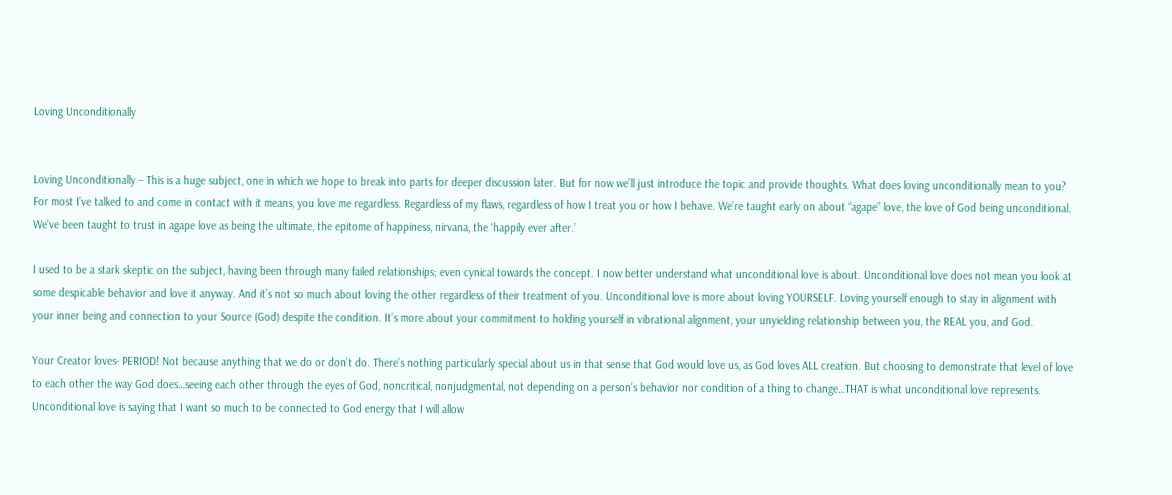Loving Unconditionally


Loving Unconditionally – This is a huge subject, one in which we hope to break into parts for deeper discussion later. But for now we’ll just introduce the topic and provide thoughts. What does loving unconditionally mean to you? For most I’ve talked to and come in contact with it means, you love me regardless. Regardless of my flaws, regardless of how I treat you or how I behave. We’re taught early on about “agape” love, the love of God being unconditional. We’ve been taught to trust in agape love as being the ultimate, the epitome of happiness, nirvana, the ‘happily ever after.’

I used to be a stark skeptic on the subject, having been through many failed relationships; even cynical towards the concept. I now better understand what unconditional love is about. Unconditional love does not mean you look at some despicable behavior and love it anyway. And it’s not so much about loving the other regardless of their treatment of you. Unconditional love is more about loving YOURSELF. Loving yourself enough to stay in alignment with your inner being and connection to your Source (God) despite the condition. It’s more about your commitment to holding yourself in vibrational alignment, your unyielding relationship between you, the REAL you, and God.

Your Creator loves- PERIOD! Not because anything that we do or don’t do. There’s nothing particularly special about us in that sense that God would love us, as God loves ALL creation. But choosing to demonstrate that level of love to each other the way God does…seeing each other through the eyes of God, noncritical, nonjudgmental, not depending on a person’s behavior nor condition of a thing to change…THAT is what unconditional love represents. Unconditional love is saying that I want so much to be connected to God energy that I will allow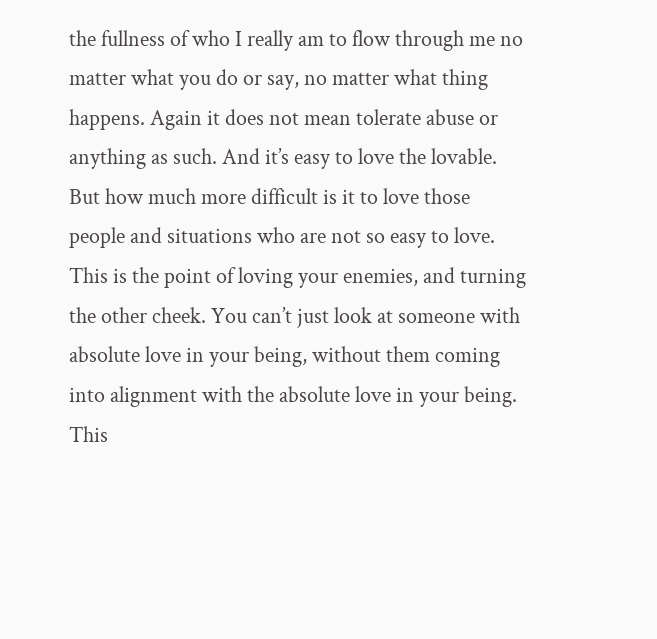the fullness of who I really am to flow through me no matter what you do or say, no matter what thing happens. Again it does not mean tolerate abuse or anything as such. And it’s easy to love the lovable. But how much more difficult is it to love those people and situations who are not so easy to love. This is the point of loving your enemies, and turning the other cheek. You can’t just look at someone with absolute love in your being, without them coming into alignment with the absolute love in your being. This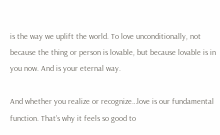is the way we uplift the world. To love unconditionally, not because the thing or person is lovable, but because lovable is in you now. And is your eternal way.

And whether you realize or recognize…love is our fundamental function. That’s why it feels so good to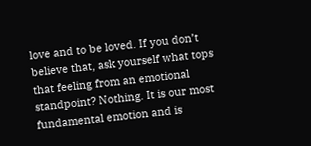love and to be loved. If you don’t believe that, ask yourself what tops that feeling from an emotional standpoint? Nothing. It is our most fundamental emotion and is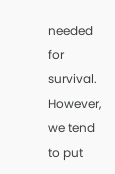needed for survival. However, we tend to put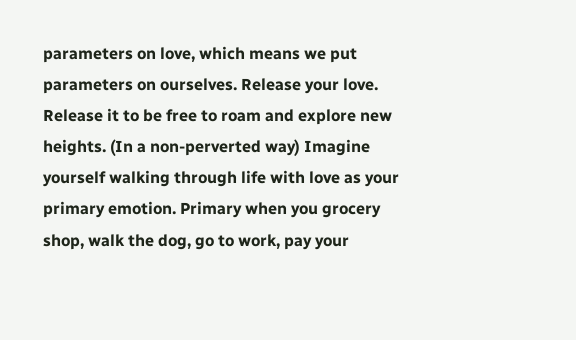parameters on love, which means we put parameters on ourselves. Release your love. Release it to be free to roam and explore new heights. (In a non-perverted way) Imagine yourself walking through life with love as your primary emotion. Primary when you grocery shop, walk the dog, go to work, pay your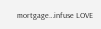mortgage…infuse LOVE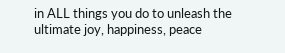in ALL things you do to unleash the ultimate joy, happiness, peace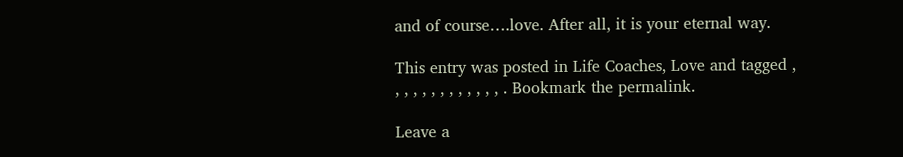and of course….love. After all, it is your eternal way.

This entry was posted in Life Coaches, Love and tagged , , , , , , , , , , , , , . Bookmark the permalink.

Leave a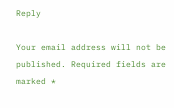Reply

Your email address will not be published. Required fields are marked *